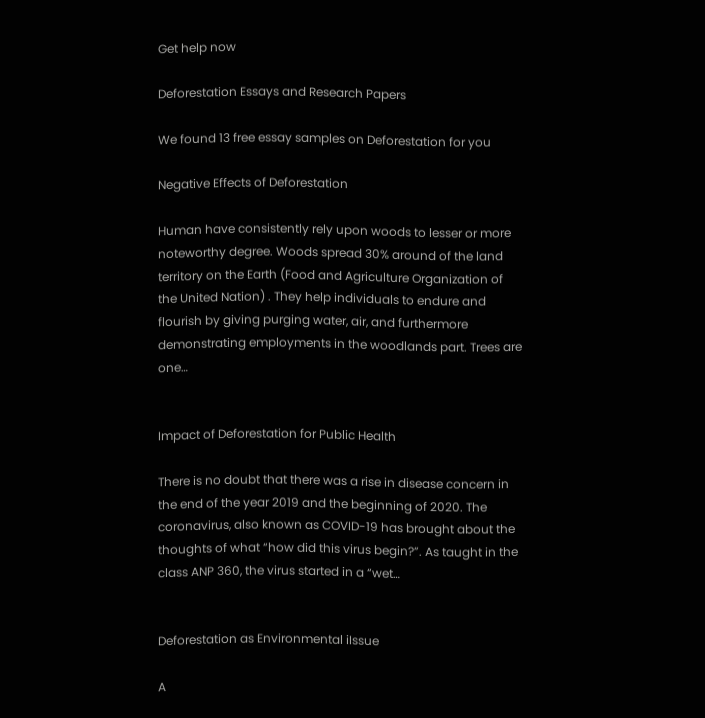Get help now

Deforestation Essays and Research Papers

We found 13 free essay samples on Deforestation for you

Negative Effects of Deforestation

Human have consistently rely upon woods to lesser or more noteworthy degree. Woods spread 30% around of the land territory on the Earth (Food and Agriculture Organization of the United Nation) . They help individuals to endure and flourish by giving purging water, air, and furthermore demonstrating employments in the woodlands part. Trees are one…


Impact of Deforestation for Public Health

There is no doubt that there was a rise in disease concern in the end of the year 2019 and the beginning of 2020. The coronavirus, also known as COVID-19 has brought about the thoughts of what “how did this virus begin?”. As taught in the class ANP 360, the virus started in a “wet…


Deforestation as Environmental iIssue

A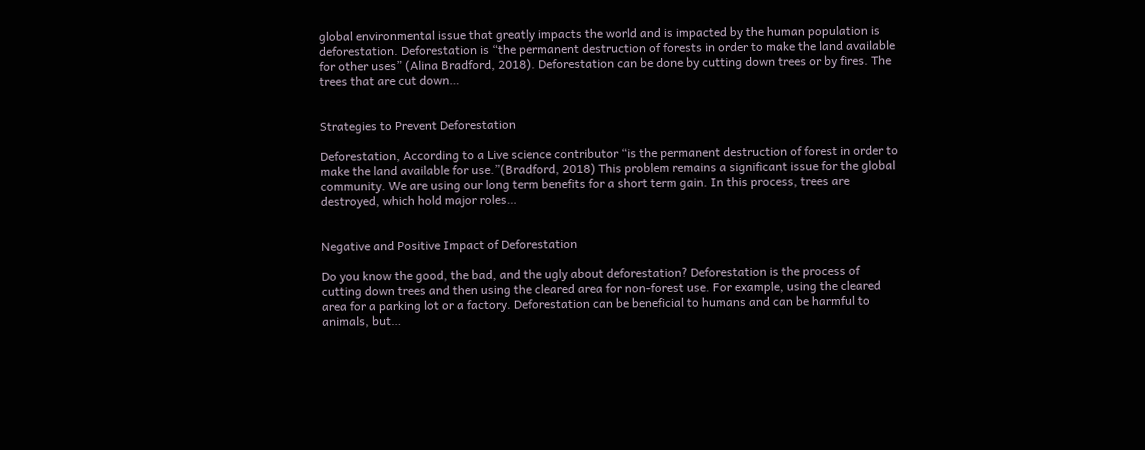global environmental issue that greatly impacts the world and is impacted by the human population is deforestation. Deforestation is “the permanent destruction of forests in order to make the land available for other uses” (Alina Bradford, 2018). Deforestation can be done by cutting down trees or by fires. The trees that are cut down…


Strategies to Prevent Deforestation

Deforestation, According to a Live science contributor “is the permanent destruction of forest in order to make the land available for use.”(Bradford, 2018) This problem remains a significant issue for the global community. We are using our long term benefits for a short term gain. In this process, trees are destroyed, which hold major roles…


Negative and Positive Impact of Deforestation

Do you know the good, the bad, and the ugly about deforestation? Deforestation is the process of cutting down trees and then using the cleared area for non-forest use. For example, using the cleared area for a parking lot or a factory. Deforestation can be beneficial to humans and can be harmful to animals, but…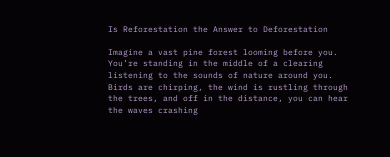Is Reforestation the Answer to Deforestation

Imagine a vast pine forest looming before you. You’re standing in the middle of a clearing listening to the sounds of nature around you. Birds are chirping, the wind is rustling through the trees, and off in the distance, you can hear the waves crashing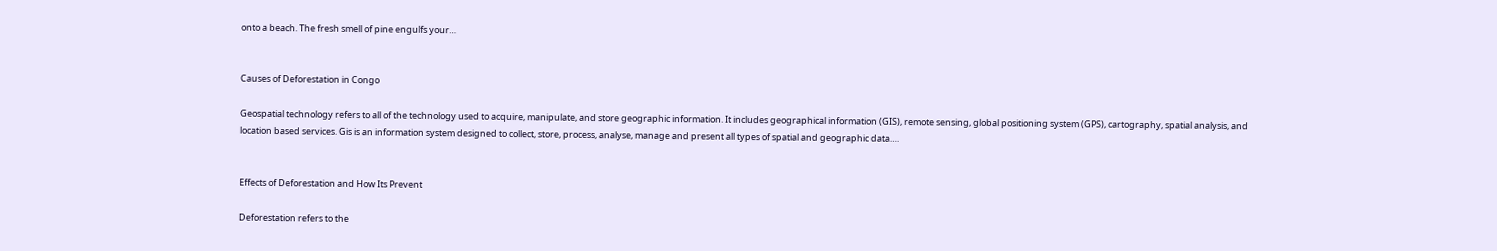onto a beach. The fresh smell of pine engulfs your…


Causes of Deforestation in Congo

Geospatial technology refers to all of the technology used to acquire, manipulate, and store geographic information. It includes geographical information (GIS), remote sensing, global positioning system (GPS), cartography, spatial analysis, and location based services. Gis is an information system designed to collect, store, process, analyse, manage and present all types of spatial and geographic data….


Effects of Deforestation and How Its Prevent

Deforestation refers to the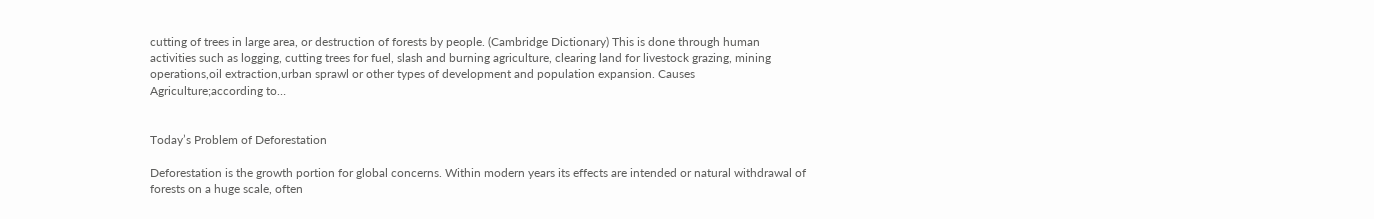cutting of trees in large area, or destruction of forests by people. (Cambridge Dictionary) This is done through human activities such as logging, cutting trees for fuel, slash and burning agriculture, clearing land for livestock grazing, mining operations,oil extraction,urban sprawl or other types of development and population expansion. Causes Agriculture;according to…


Today’s Problem of Deforestation

Deforestation is the growth portion for global concerns. Within modern years its effects are intended or natural withdrawal of forests on a huge scale, often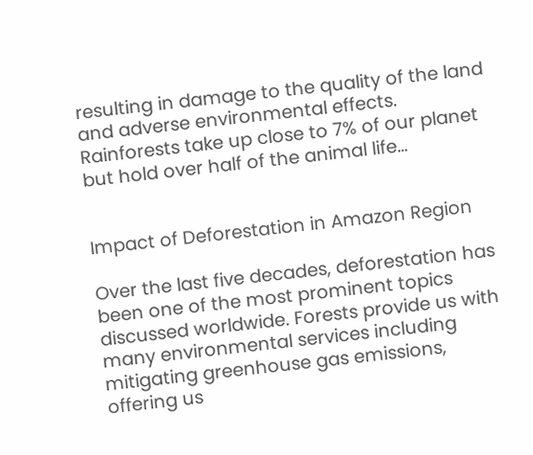resulting in damage to the quality of the land and adverse environmental effects. Rainforests take up close to 7% of our planet but hold over half of the animal life…


Impact of Deforestation in Amazon Region

Over the last five decades, deforestation has been one of the most prominent topics discussed worldwide. Forests provide us with many environmental services including mitigating greenhouse gas emissions, offering us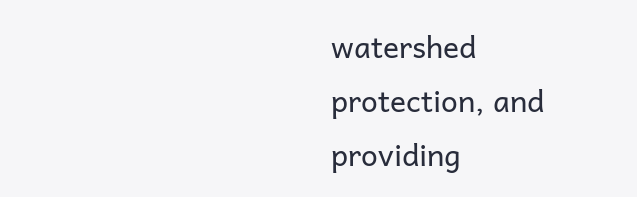watershed protection, and providing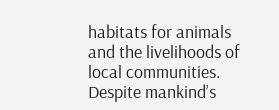habitats for animals and the livelihoods of local communities. Despite mankind’s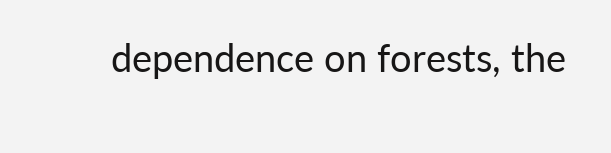dependence on forests, the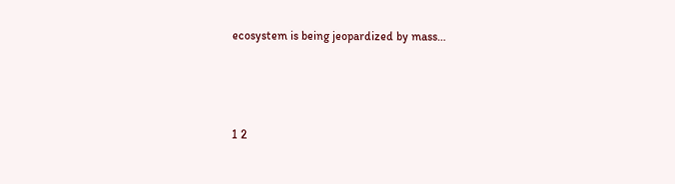ecosystem is being jeopardized by mass…



1 2